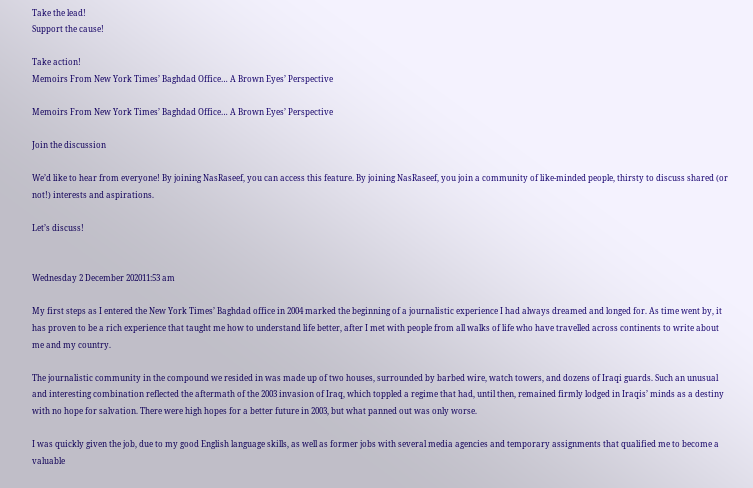Take the lead!
Support the cause!

Take action!
Memoirs From New York Times’ Baghdad Office… A Brown Eyes’ Perspective

Memoirs From New York Times’ Baghdad Office… A Brown Eyes’ Perspective

Join the discussion

We’d like to hear from everyone! By joining NasRaseef, you can access this feature. By joining NasRaseef, you join a community of like-minded people, thirsty to discuss shared (or not!) interests and aspirations.

Let’s discuss!


Wednesday 2 December 202011:53 am

My first steps as I entered the New York Times’ Baghdad office in 2004 marked the beginning of a journalistic experience I had always dreamed and longed for. As time went by, it has proven to be a rich experience that taught me how to understand life better, after I met with people from all walks of life who have travelled across continents to write about me and my country.

The journalistic community in the compound we resided in was made up of two houses, surrounded by barbed wire, watch towers, and dozens of Iraqi guards. Such an unusual and interesting combination reflected the aftermath of the 2003 invasion of Iraq, which toppled a regime that had, until then, remained firmly lodged in Iraqis’ minds as a destiny with no hope for salvation. There were high hopes for a better future in 2003, but what panned out was only worse.

I was quickly given the job, due to my good English language skills, as well as former jobs with several media agencies and temporary assignments that qualified me to become a valuable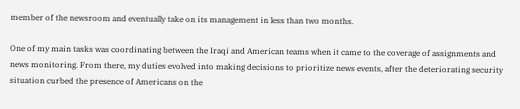member of the newsroom and eventually take on its management in less than two months.

One of my main tasks was coordinating between the Iraqi and American teams when it came to the coverage of assignments and news monitoring. From there, my duties evolved into making decisions to prioritize news events, after the deteriorating security situation curbed the presence of Americans on the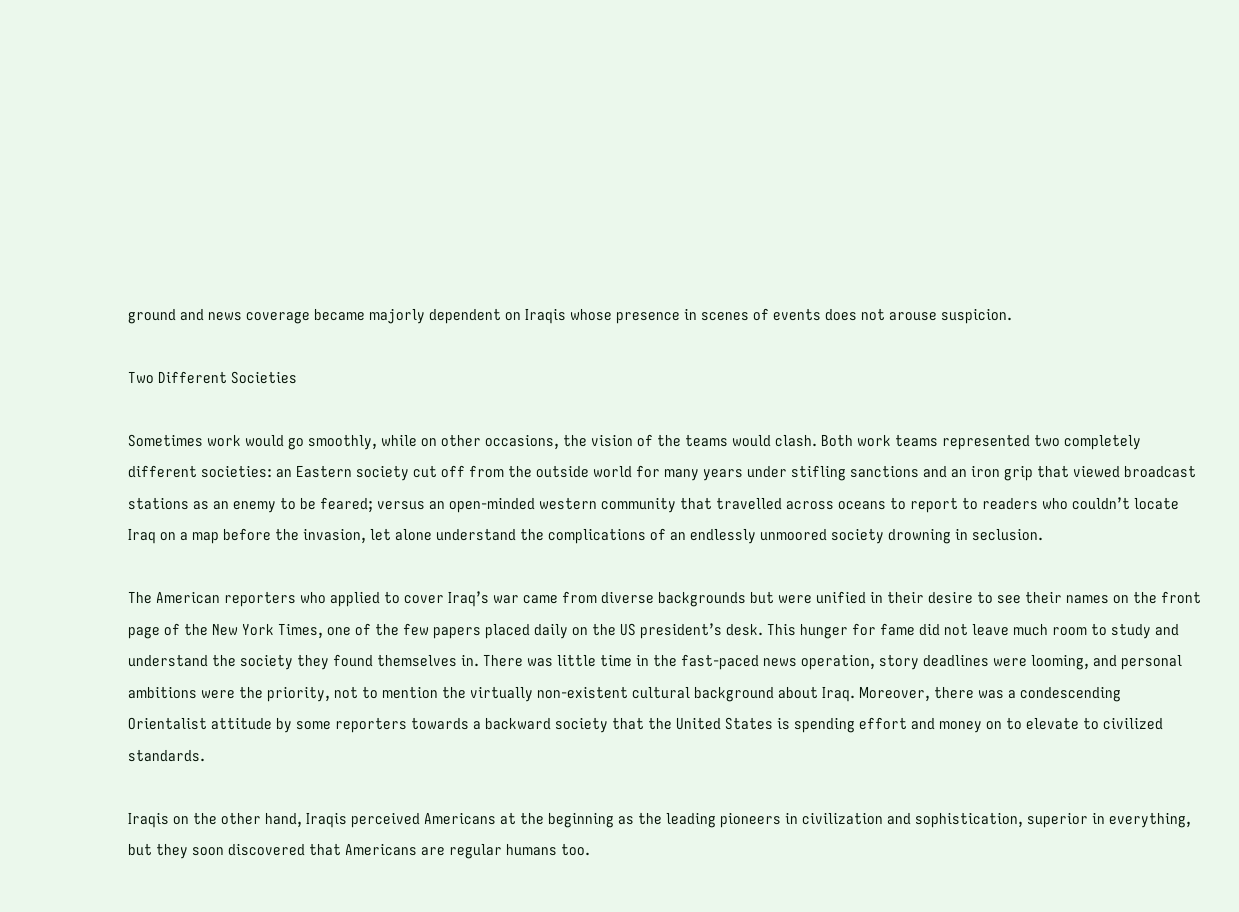ground and news coverage became majorly dependent on Iraqis whose presence in scenes of events does not arouse suspicion.

Two Different Societies

Sometimes work would go smoothly, while on other occasions, the vision of the teams would clash. Both work teams represented two completely different societies: an Eastern society cut off from the outside world for many years under stifling sanctions and an iron grip that viewed broadcast stations as an enemy to be feared; versus an open-minded western community that travelled across oceans to report to readers who couldn’t locate Iraq on a map before the invasion, let alone understand the complications of an endlessly unmoored society drowning in seclusion.

The American reporters who applied to cover Iraq’s war came from diverse backgrounds but were unified in their desire to see their names on the front page of the New York Times, one of the few papers placed daily on the US president’s desk. This hunger for fame did not leave much room to study and understand the society they found themselves in. There was little time in the fast-paced news operation, story deadlines were looming, and personal ambitions were the priority, not to mention the virtually non-existent cultural background about Iraq. Moreover, there was a condescending Orientalist attitude by some reporters towards a backward society that the United States is spending effort and money on to elevate to civilized standards.

Iraqis on the other hand, Iraqis perceived Americans at the beginning as the leading pioneers in civilization and sophistication, superior in everything, but they soon discovered that Americans are regular humans too.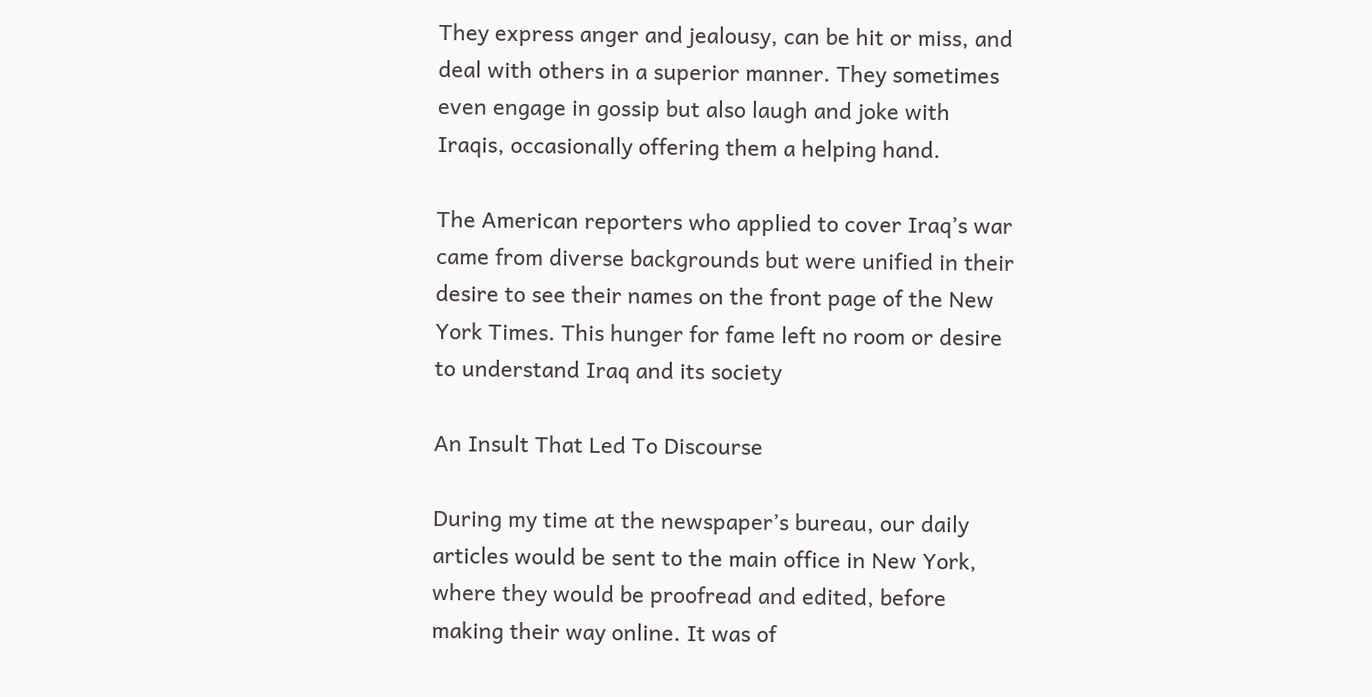They express anger and jealousy, can be hit or miss, and deal with others in a superior manner. They sometimes even engage in gossip but also laugh and joke with Iraqis, occasionally offering them a helping hand.

The American reporters who applied to cover Iraq’s war came from diverse backgrounds but were unified in their desire to see their names on the front page of the New York Times. This hunger for fame left no room or desire to understand Iraq and its society

An Insult That Led To Discourse

During my time at the newspaper’s bureau, our daily articles would be sent to the main office in New York, where they would be proofread and edited, before making their way online. It was of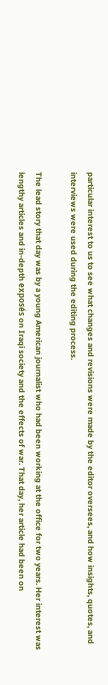particular interest to us to see what changes and revisions were made by the editor oversees, and how insights, quotes, and interviews were used during the editing process.

The lead story that day was by a young American journalist who had been working at the office for two years. Her interest was lengthy articles and in-depth exposés on Iraqi society and the effects of war. That day, her article had been on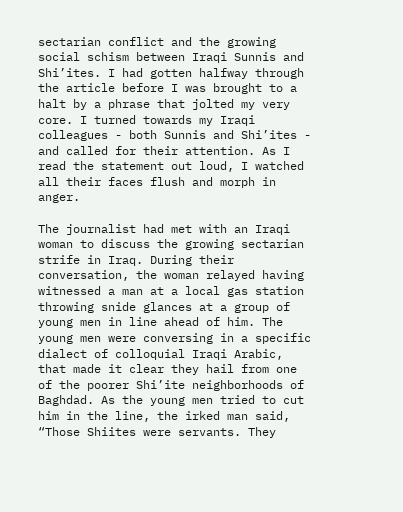sectarian conflict and the growing social schism between Iraqi Sunnis and Shi’ites. I had gotten halfway through the article before I was brought to a halt by a phrase that jolted my very core. I turned towards my Iraqi colleagues - both Sunnis and Shi’ites - and called for their attention. As I read the statement out loud, I watched all their faces flush and morph in anger.

The journalist had met with an Iraqi woman to discuss the growing sectarian strife in Iraq. During their conversation, the woman relayed having witnessed a man at a local gas station throwing snide glances at a group of young men in line ahead of him. The young men were conversing in a specific dialect of colloquial Iraqi Arabic, that made it clear they hail from one of the poorer Shi’ite neighborhoods of Baghdad. As the young men tried to cut him in the line, the irked man said, “Those Shiites were servants. They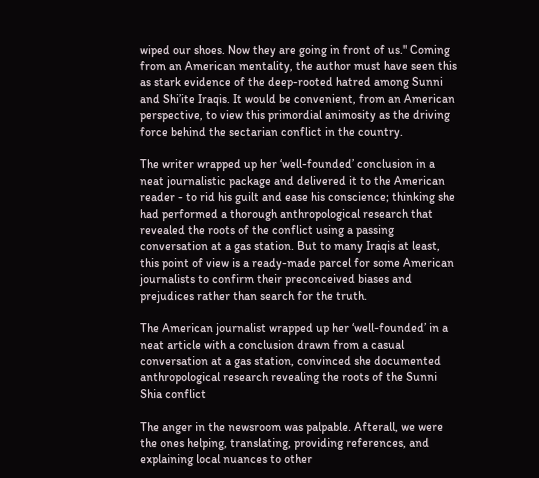wiped our shoes. Now they are going in front of us." Coming from an American mentality, the author must have seen this as stark evidence of the deep-rooted hatred among Sunni and Shi’ite Iraqis. It would be convenient, from an American perspective, to view this primordial animosity as the driving force behind the sectarian conflict in the country.

The writer wrapped up her ‘well-founded’ conclusion in a neat journalistic package and delivered it to the American reader - to rid his guilt and ease his conscience; thinking she had performed a thorough anthropological research that revealed the roots of the conflict using a passing conversation at a gas station. But to many Iraqis at least, this point of view is a ready-made parcel for some American journalists to confirm their preconceived biases and prejudices rather than search for the truth.

The American journalist wrapped up her ‘well-founded’ in a neat article with a conclusion drawn from a casual conversation at a gas station, convinced she documented anthropological research revealing the roots of the Sunni Shia conflict

The anger in the newsroom was palpable. Afterall, we were the ones helping, translating, providing references, and explaining local nuances to other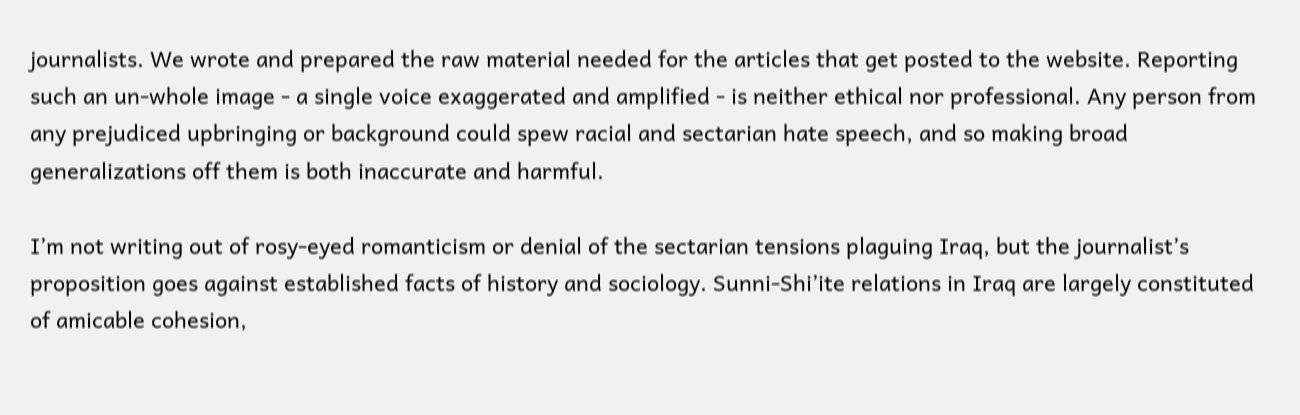journalists. We wrote and prepared the raw material needed for the articles that get posted to the website. Reporting such an un-whole image - a single voice exaggerated and amplified - is neither ethical nor professional. Any person from any prejudiced upbringing or background could spew racial and sectarian hate speech, and so making broad generalizations off them is both inaccurate and harmful.

I’m not writing out of rosy-eyed romanticism or denial of the sectarian tensions plaguing Iraq, but the journalist’s proposition goes against established facts of history and sociology. Sunni-Shi’ite relations in Iraq are largely constituted of amicable cohesion,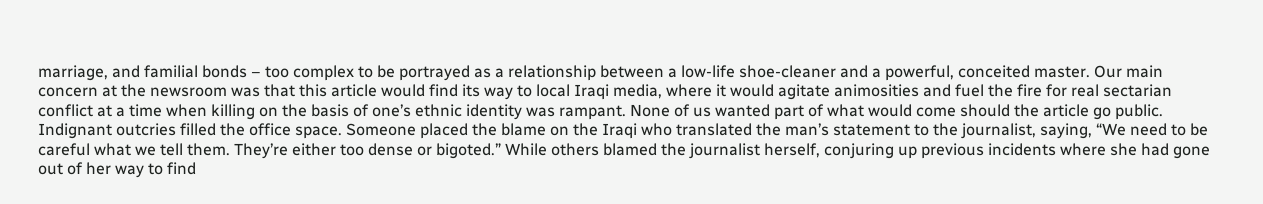marriage, and familial bonds – too complex to be portrayed as a relationship between a low-life shoe-cleaner and a powerful, conceited master. Our main concern at the newsroom was that this article would find its way to local Iraqi media, where it would agitate animosities and fuel the fire for real sectarian conflict at a time when killing on the basis of one’s ethnic identity was rampant. None of us wanted part of what would come should the article go public. Indignant outcries filled the office space. Someone placed the blame on the Iraqi who translated the man’s statement to the journalist, saying, “We need to be careful what we tell them. They’re either too dense or bigoted.” While others blamed the journalist herself, conjuring up previous incidents where she had gone out of her way to find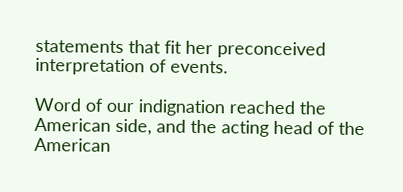statements that fit her preconceived interpretation of events.

Word of our indignation reached the American side, and the acting head of the American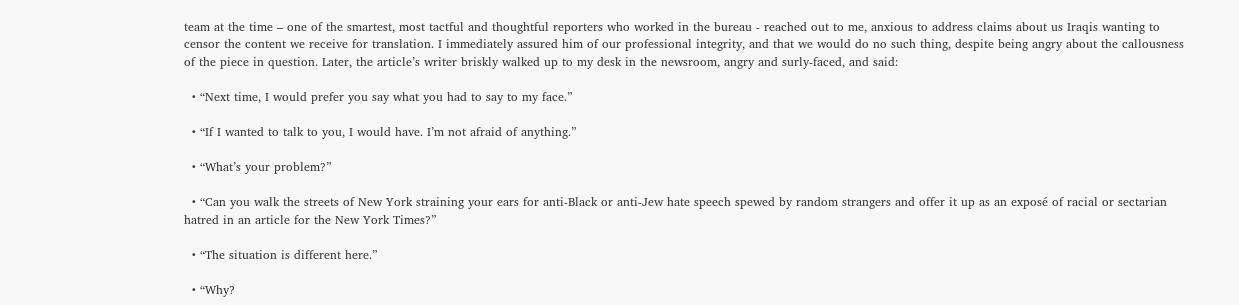team at the time – one of the smartest, most tactful and thoughtful reporters who worked in the bureau - reached out to me, anxious to address claims about us Iraqis wanting to censor the content we receive for translation. I immediately assured him of our professional integrity, and that we would do no such thing, despite being angry about the callousness of the piece in question. Later, the article’s writer briskly walked up to my desk in the newsroom, angry and surly-faced, and said:

  • “Next time, I would prefer you say what you had to say to my face.”

  • “If I wanted to talk to you, I would have. I’m not afraid of anything.”

  • “What’s your problem?”

  • “Can you walk the streets of New York straining your ears for anti-Black or anti-Jew hate speech spewed by random strangers and offer it up as an exposé of racial or sectarian hatred in an article for the New York Times?”

  • “The situation is different here.”

  • “Why?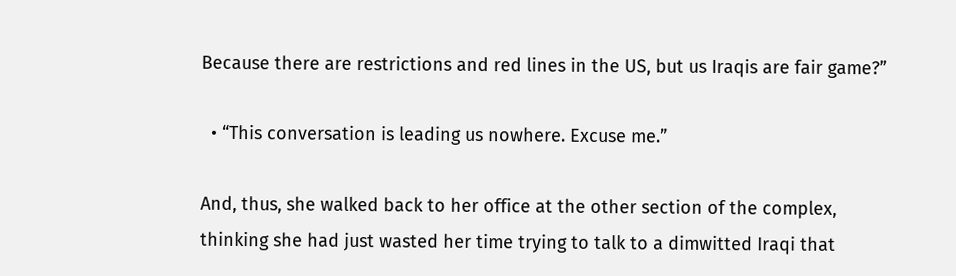Because there are restrictions and red lines in the US, but us Iraqis are fair game?”

  • “This conversation is leading us nowhere. Excuse me.”

And, thus, she walked back to her office at the other section of the complex, thinking she had just wasted her time trying to talk to a dimwitted Iraqi that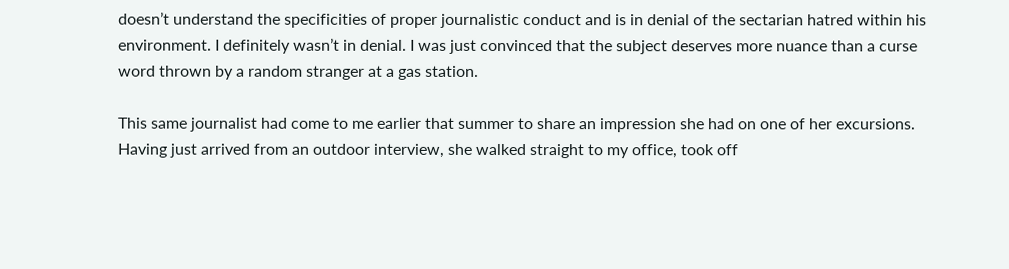doesn’t understand the specificities of proper journalistic conduct and is in denial of the sectarian hatred within his environment. I definitely wasn’t in denial. I was just convinced that the subject deserves more nuance than a curse word thrown by a random stranger at a gas station.

This same journalist had come to me earlier that summer to share an impression she had on one of her excursions. Having just arrived from an outdoor interview, she walked straight to my office, took off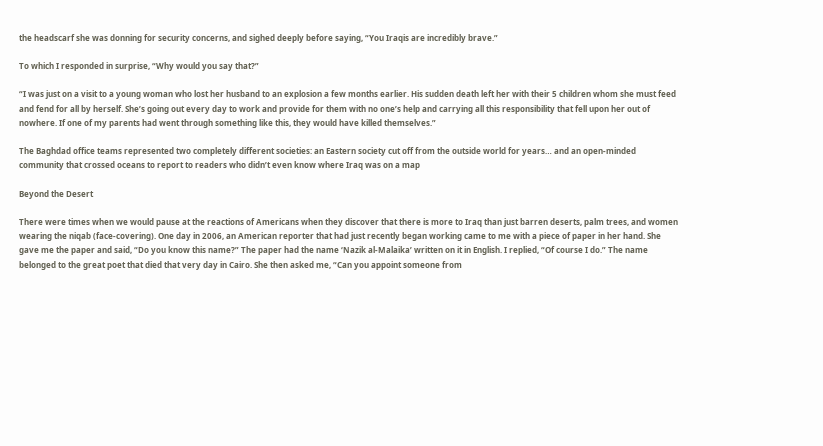the headscarf she was donning for security concerns, and sighed deeply before saying, “You Iraqis are incredibly brave.”

To which I responded in surprise, “Why would you say that?”

“I was just on a visit to a young woman who lost her husband to an explosion a few months earlier. His sudden death left her with their 5 children whom she must feed and fend for all by herself. She’s going out every day to work and provide for them with no one’s help and carrying all this responsibility that fell upon her out of nowhere. If one of my parents had went through something like this, they would have killed themselves.”

The Baghdad office teams represented two completely different societies: an Eastern society cut off from the outside world for years… and an open-minded community that crossed oceans to report to readers who didn’t even know where Iraq was on a map

Beyond the Desert

There were times when we would pause at the reactions of Americans when they discover that there is more to Iraq than just barren deserts, palm trees, and women wearing the niqab (face-covering). One day in 2006, an American reporter that had just recently began working came to me with a piece of paper in her hand. She gave me the paper and said, “Do you know this name?” The paper had the name ‘Nazik al-Malaika’ written on it in English. I replied, “Of course I do.” The name belonged to the great poet that died that very day in Cairo. She then asked me, “Can you appoint someone from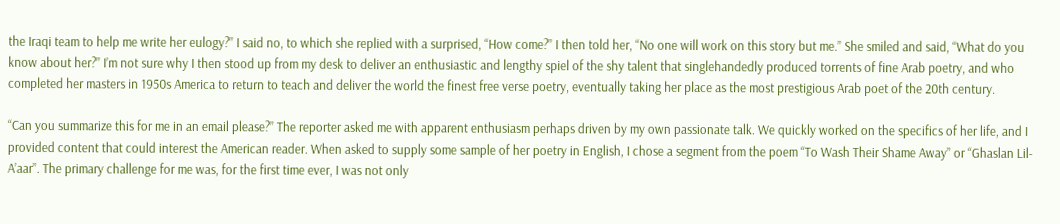the Iraqi team to help me write her eulogy?” I said no, to which she replied with a surprised, “How come?” I then told her, “No one will work on this story but me.” She smiled and said, “What do you know about her?” I’m not sure why I then stood up from my desk to deliver an enthusiastic and lengthy spiel of the shy talent that singlehandedly produced torrents of fine Arab poetry, and who completed her masters in 1950s America to return to teach and deliver the world the finest free verse poetry, eventually taking her place as the most prestigious Arab poet of the 20th century.

“Can you summarize this for me in an email please?” The reporter asked me with apparent enthusiasm perhaps driven by my own passionate talk. We quickly worked on the specifics of her life, and I provided content that could interest the American reader. When asked to supply some sample of her poetry in English, I chose a segment from the poem “To Wash Their Shame Away” or “Ghaslan Lil-A’aar”. The primary challenge for me was, for the first time ever, I was not only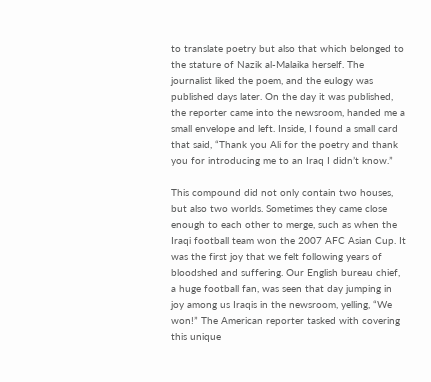to translate poetry but also that which belonged to the stature of Nazik al-Malaika herself. The journalist liked the poem, and the eulogy was published days later. On the day it was published, the reporter came into the newsroom, handed me a small envelope and left. Inside, I found a small card that said, “Thank you Ali for the poetry and thank you for introducing me to an Iraq I didn’t know.”

This compound did not only contain two houses, but also two worlds. Sometimes they came close enough to each other to merge, such as when the Iraqi football team won the 2007 AFC Asian Cup. It was the first joy that we felt following years of bloodshed and suffering. Our English bureau chief, a huge football fan, was seen that day jumping in joy among us Iraqis in the newsroom, yelling, “We won!” The American reporter tasked with covering this unique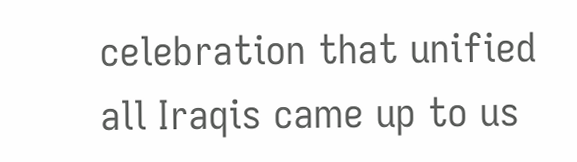celebration that unified all Iraqis came up to us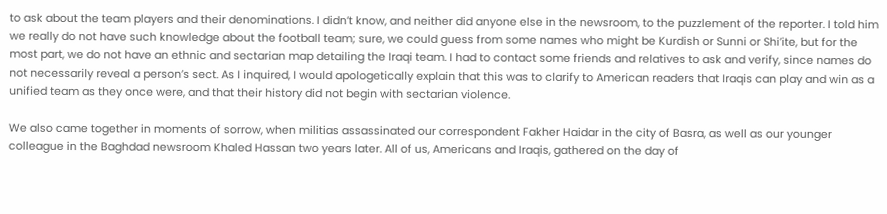to ask about the team players and their denominations. I didn’t know, and neither did anyone else in the newsroom, to the puzzlement of the reporter. I told him we really do not have such knowledge about the football team; sure, we could guess from some names who might be Kurdish or Sunni or Shi’ite, but for the most part, we do not have an ethnic and sectarian map detailing the Iraqi team. I had to contact some friends and relatives to ask and verify, since names do not necessarily reveal a person’s sect. As I inquired, I would apologetically explain that this was to clarify to American readers that Iraqis can play and win as a unified team as they once were, and that their history did not begin with sectarian violence.

We also came together in moments of sorrow, when militias assassinated our correspondent Fakher Haidar in the city of Basra, as well as our younger colleague in the Baghdad newsroom Khaled Hassan two years later. All of us, Americans and Iraqis, gathered on the day of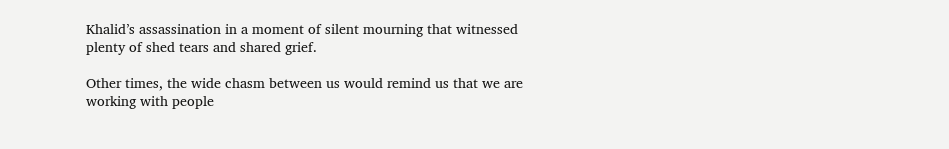Khalid’s assassination in a moment of silent mourning that witnessed plenty of shed tears and shared grief.

Other times, the wide chasm between us would remind us that we are working with people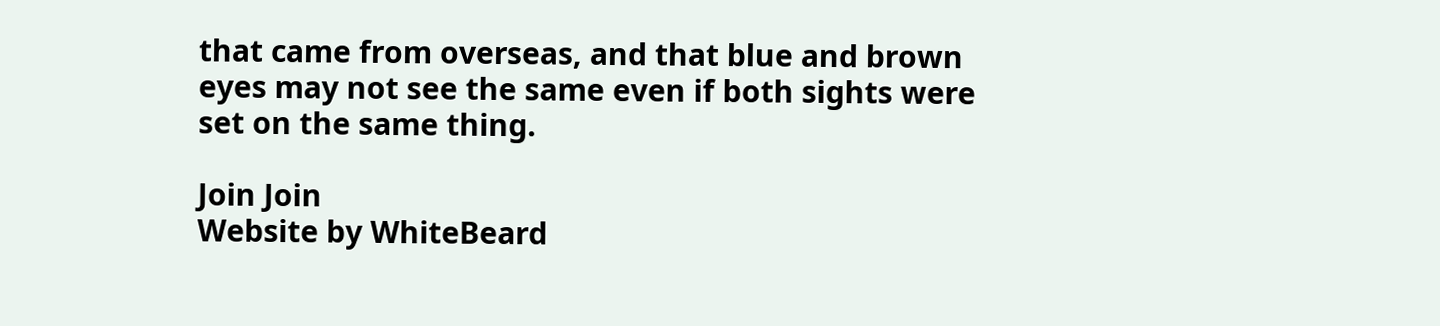that came from overseas, and that blue and brown eyes may not see the same even if both sights were set on the same thing.

Join Join
Website by WhiteBeard